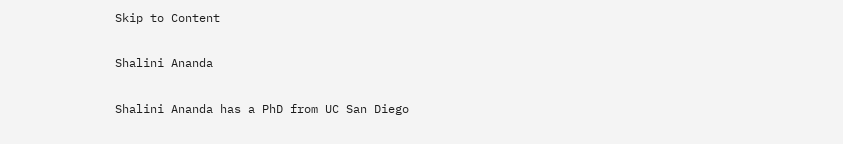Skip to Content

Shalini Ananda

Shalini Ananda has a PhD from UC San Diego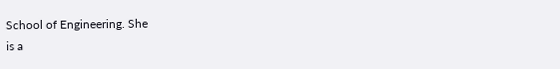School of Engineering. She
is a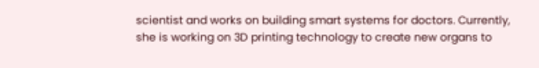scientist and works on building smart systems for doctors. Currently,
she is working on 3D printing technology to create new organs to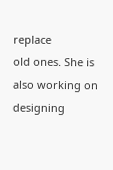replace
old ones. She is also working on designing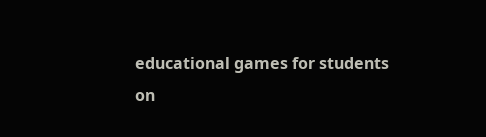educational games for students
on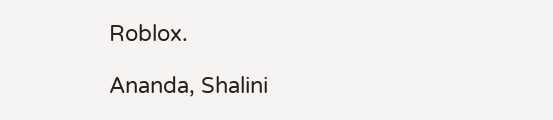Roblox.

Ananda, Shalini